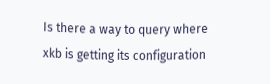Is there a way to query where xkb is getting its configuration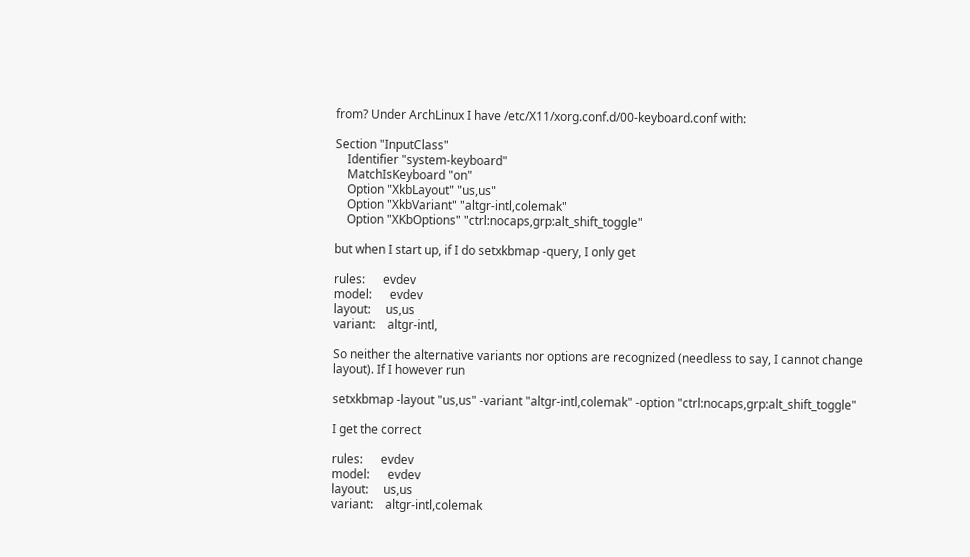from? Under ArchLinux I have /etc/X11/xorg.conf.d/00-keyboard.conf with:

Section "InputClass"
    Identifier "system-keyboard"
    MatchIsKeyboard "on"
    Option "XkbLayout" "us,us"
    Option "XkbVariant" "altgr-intl,colemak"
    Option "XKbOptions" "ctrl:nocaps,grp:alt_shift_toggle"

but when I start up, if I do setxkbmap -query, I only get

rules:      evdev
model:      evdev
layout:     us,us
variant:    altgr-intl,

So neither the alternative variants nor options are recognized (needless to say, I cannot change layout). If I however run

setxkbmap -layout "us,us" -variant "altgr-intl,colemak" -option "ctrl:nocaps,grp:alt_shift_toggle"

I get the correct

rules:      evdev
model:      evdev
layout:     us,us
variant:    altgr-intl,colemak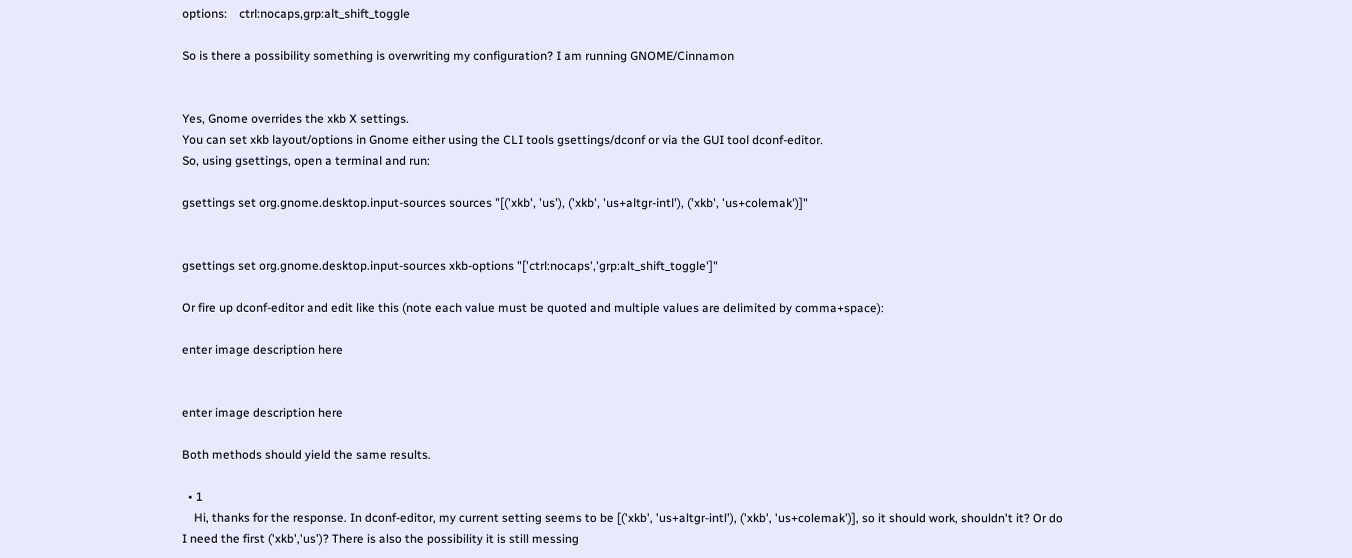options:    ctrl:nocaps,grp:alt_shift_toggle

So is there a possibility something is overwriting my configuration? I am running GNOME/Cinnamon


Yes, Gnome overrides the xkb X settings.
You can set xkb layout/options in Gnome either using the CLI tools gsettings/dconf or via the GUI tool dconf-editor.
So, using gsettings, open a terminal and run:

gsettings set org.gnome.desktop.input-sources sources "[('xkb', 'us'), ('xkb', 'us+altgr-intl'), ('xkb', 'us+colemak')]"


gsettings set org.gnome.desktop.input-sources xkb-options "['ctrl:nocaps','grp:alt_shift_toggle']"

Or fire up dconf-editor and edit like this (note each value must be quoted and multiple values are delimited by comma+space):

enter image description here


enter image description here

Both methods should yield the same results.

  • 1
    Hi, thanks for the response. In dconf-editor, my current setting seems to be [('xkb', 'us+altgr-intl'), ('xkb', 'us+colemak')], so it should work, shouldn't it? Or do I need the first ('xkb','us')? There is also the possibility it is still messing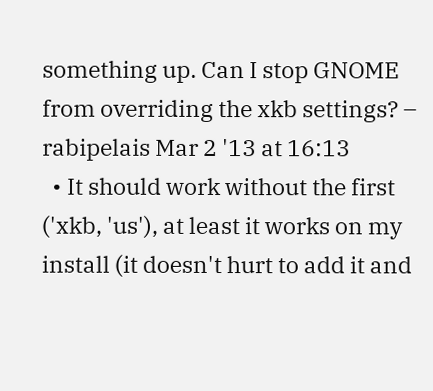something up. Can I stop GNOME from overriding the xkb settings? – rabipelais Mar 2 '13 at 16:13
  • It should work without the first ('xkb, 'us'), at least it works on my install (it doesn't hurt to add it and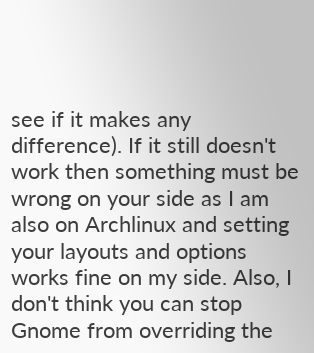see if it makes any difference). If it still doesn't work then something must be wrong on your side as I am also on Archlinux and setting your layouts and options works fine on my side. Also, I don't think you can stop Gnome from overriding the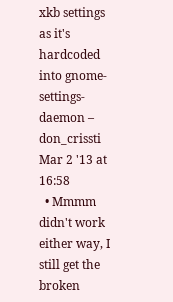xkb settings as it's hardcoded into gnome-settings-daemon – don_crissti Mar 2 '13 at 16:58
  • Mmmm didn't work either way, I still get the broken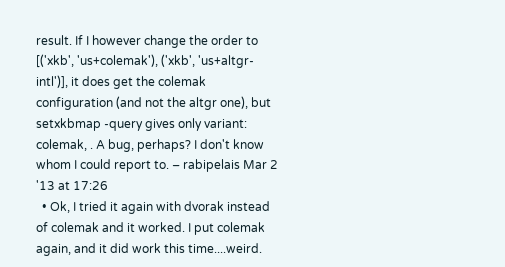result. If I however change the order to [('xkb', 'us+colemak'), ('xkb', 'us+altgr-intl')], it does get the colemak configuration (and not the altgr one), but setxkbmap -query gives only variant: colemak, . A bug, perhaps? I don't know whom I could report to. – rabipelais Mar 2 '13 at 17:26
  • Ok, I tried it again with dvorak instead of colemak and it worked. I put colemak again, and it did work this time....weird.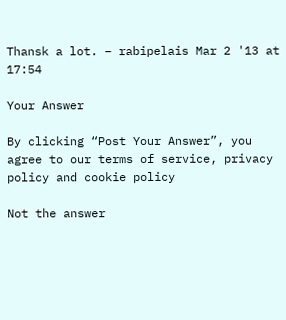Thansk a lot. – rabipelais Mar 2 '13 at 17:54

Your Answer

By clicking “Post Your Answer”, you agree to our terms of service, privacy policy and cookie policy

Not the answer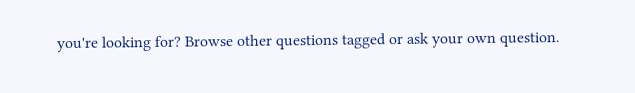you're looking for? Browse other questions tagged or ask your own question.